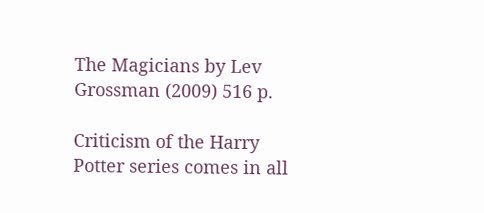The Magicians by Lev Grossman (2009) 516 p.

Criticism of the Harry Potter series comes in all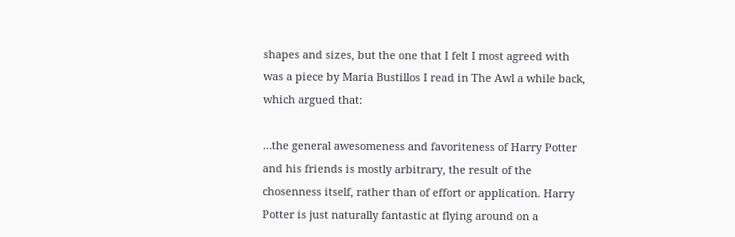shapes and sizes, but the one that I felt I most agreed with was a piece by Maria Bustillos I read in The Awl a while back, which argued that:

…the general awesomeness and favoriteness of Harry Potter and his friends is mostly arbitrary, the result of the chosenness itself, rather than of effort or application. Harry Potter is just naturally fantastic at flying around on a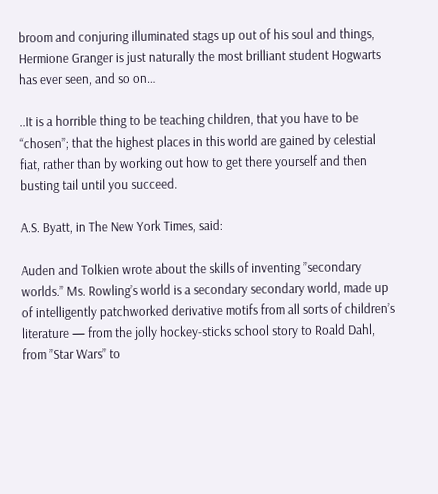broom and conjuring illuminated stags up out of his soul and things, Hermione Granger is just naturally the most brilliant student Hogwarts has ever seen, and so on…

..It is a horrible thing to be teaching children, that you have to be “chosen”; that the highest places in this world are gained by celestial fiat, rather than by working out how to get there yourself and then busting tail until you succeed.

A.S. Byatt, in The New York Times, said:

Auden and Tolkien wrote about the skills of inventing ”secondary worlds.” Ms. Rowling’s world is a secondary secondary world, made up of intelligently patchworked derivative motifs from all sorts of children’s literature — from the jolly hockey-sticks school story to Roald Dahl, from ”Star Wars” to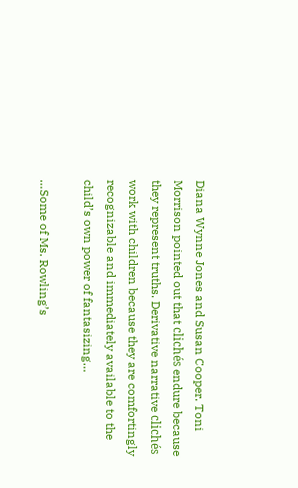Diana Wynne Jones and Susan Cooper. Toni Morrison pointed out that clichés endure because they represent truths. Derivative narrative clichés work with children because they are comfortingly recognizable and immediately available to the child’s own power of fantasizing…

…Some of Ms. Rowling’s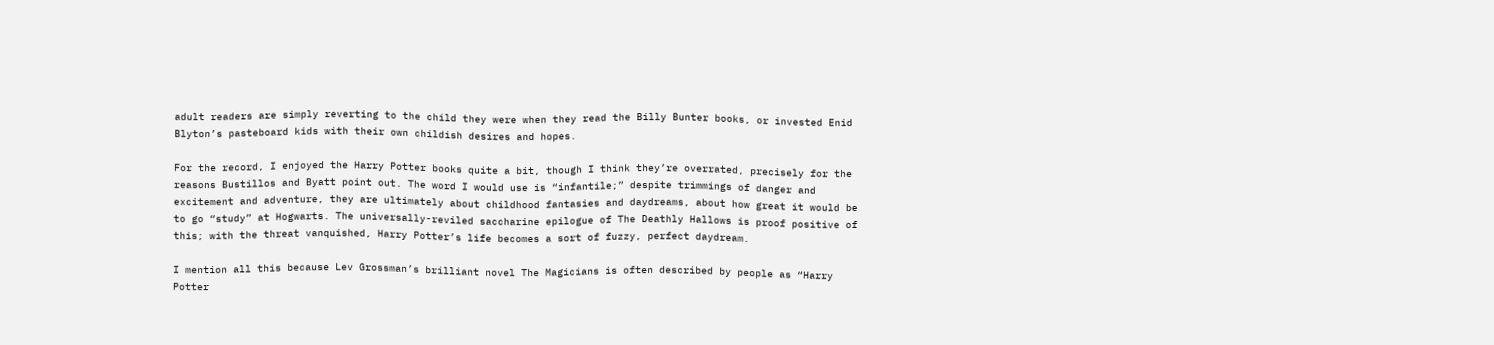adult readers are simply reverting to the child they were when they read the Billy Bunter books, or invested Enid Blyton’s pasteboard kids with their own childish desires and hopes.

For the record, I enjoyed the Harry Potter books quite a bit, though I think they’re overrated, precisely for the reasons Bustillos and Byatt point out. The word I would use is “infantile;” despite trimmings of danger and excitement and adventure, they are ultimately about childhood fantasies and daydreams, about how great it would be to go “study” at Hogwarts. The universally-reviled saccharine epilogue of The Deathly Hallows is proof positive of this; with the threat vanquished, Harry Potter’s life becomes a sort of fuzzy, perfect daydream.

I mention all this because Lev Grossman’s brilliant novel The Magicians is often described by people as “Harry Potter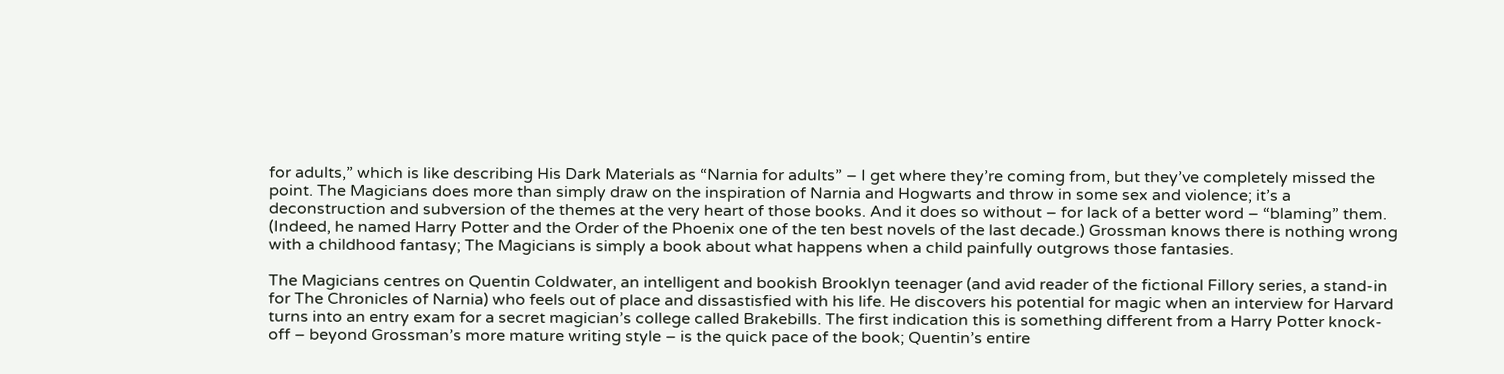for adults,” which is like describing His Dark Materials as “Narnia for adults” – I get where they’re coming from, but they’ve completely missed the point. The Magicians does more than simply draw on the inspiration of Narnia and Hogwarts and throw in some sex and violence; it’s a deconstruction and subversion of the themes at the very heart of those books. And it does so without – for lack of a better word – “blaming” them. (Indeed, he named Harry Potter and the Order of the Phoenix one of the ten best novels of the last decade.) Grossman knows there is nothing wrong with a childhood fantasy; The Magicians is simply a book about what happens when a child painfully outgrows those fantasies.

The Magicians centres on Quentin Coldwater, an intelligent and bookish Brooklyn teenager (and avid reader of the fictional Fillory series, a stand-in for The Chronicles of Narnia) who feels out of place and dissastisfied with his life. He discovers his potential for magic when an interview for Harvard turns into an entry exam for a secret magician’s college called Brakebills. The first indication this is something different from a Harry Potter knock-off – beyond Grossman’s more mature writing style – is the quick pace of the book; Quentin’s entire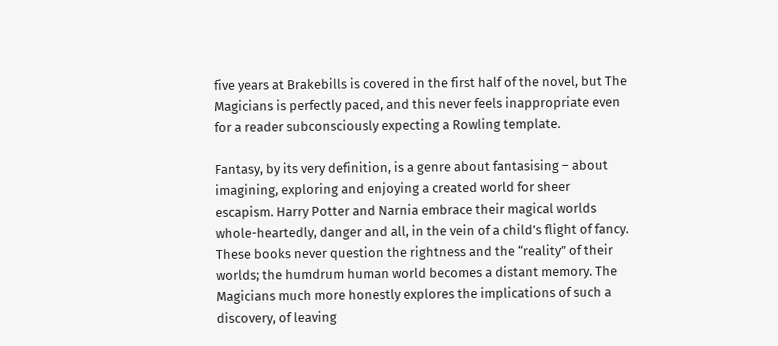five years at Brakebills is covered in the first half of the novel, but The Magicians is perfectly paced, and this never feels inappropriate even for a reader subconsciously expecting a Rowling template.

Fantasy, by its very definition, is a genre about fantasising – about imagining, exploring and enjoying a created world for sheer escapism. Harry Potter and Narnia embrace their magical worlds whole-heartedly, danger and all, in the vein of a child’s flight of fancy. These books never question the rightness and the “reality” of their worlds; the humdrum human world becomes a distant memory. The Magicians much more honestly explores the implications of such a discovery, of leaving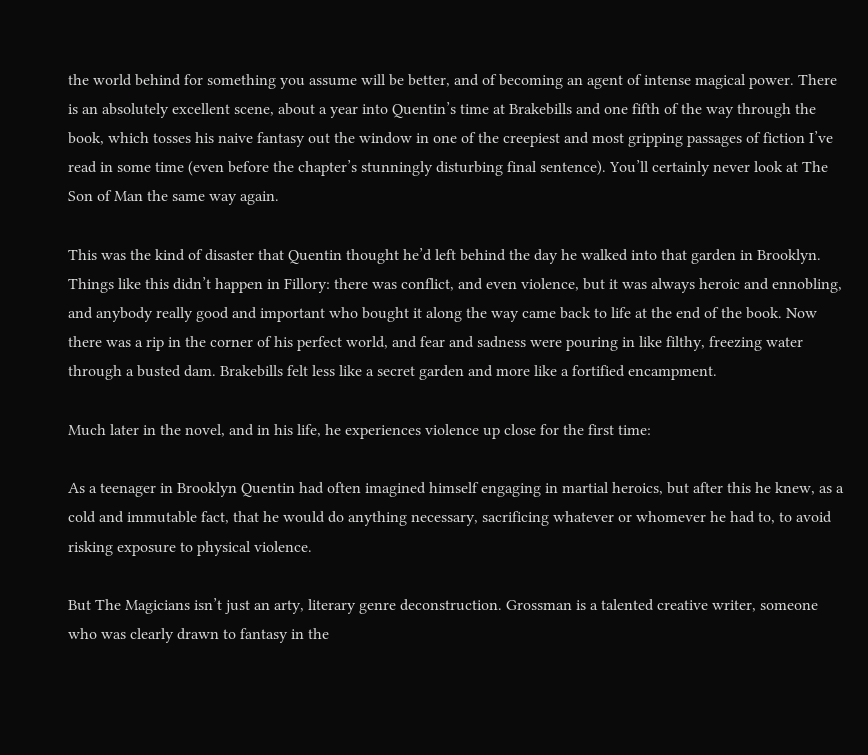the world behind for something you assume will be better, and of becoming an agent of intense magical power. There is an absolutely excellent scene, about a year into Quentin’s time at Brakebills and one fifth of the way through the book, which tosses his naive fantasy out the window in one of the creepiest and most gripping passages of fiction I’ve read in some time (even before the chapter’s stunningly disturbing final sentence). You’ll certainly never look at The Son of Man the same way again.

This was the kind of disaster that Quentin thought he’d left behind the day he walked into that garden in Brooklyn. Things like this didn’t happen in Fillory: there was conflict, and even violence, but it was always heroic and ennobling, and anybody really good and important who bought it along the way came back to life at the end of the book. Now there was a rip in the corner of his perfect world, and fear and sadness were pouring in like filthy, freezing water through a busted dam. Brakebills felt less like a secret garden and more like a fortified encampment.

Much later in the novel, and in his life, he experiences violence up close for the first time:

As a teenager in Brooklyn Quentin had often imagined himself engaging in martial heroics, but after this he knew, as a cold and immutable fact, that he would do anything necessary, sacrificing whatever or whomever he had to, to avoid risking exposure to physical violence.

But The Magicians isn’t just an arty, literary genre deconstruction. Grossman is a talented creative writer, someone who was clearly drawn to fantasy in the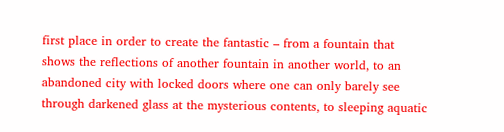first place in order to create the fantastic – from a fountain that shows the reflections of another fountain in another world, to an abandoned city with locked doors where one can only barely see through darkened glass at the mysterious contents, to sleeping aquatic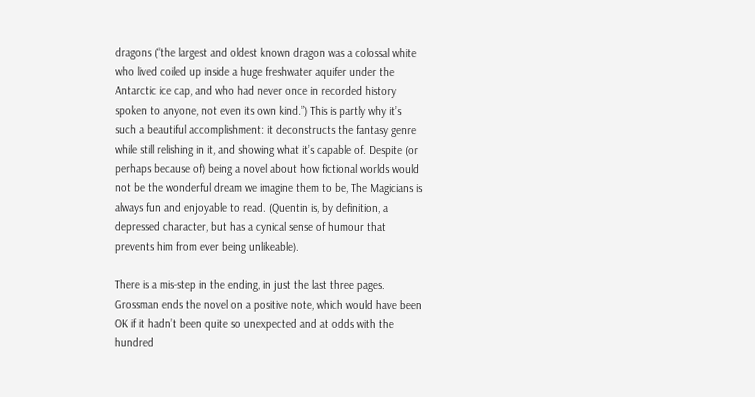dragons (“the largest and oldest known dragon was a colossal white who lived coiled up inside a huge freshwater aquifer under the Antarctic ice cap, and who had never once in recorded history spoken to anyone, not even its own kind.”) This is partly why it’s such a beautiful accomplishment: it deconstructs the fantasy genre while still relishing in it, and showing what it’s capable of. Despite (or perhaps because of) being a novel about how fictional worlds would not be the wonderful dream we imagine them to be, The Magicians is always fun and enjoyable to read. (Quentin is, by definition, a depressed character, but has a cynical sense of humour that prevents him from ever being unlikeable).

There is a mis-step in the ending, in just the last three pages. Grossman ends the novel on a positive note, which would have been OK if it hadn’t been quite so unexpected and at odds with the hundred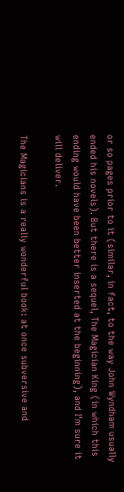or so pages prior to it (similar, in fact, to the way John Wyndham usually ended his novels). But there is a sequel, The Magician King (in which this ending would have been better inserted at the beginning), and I’m sure it will deliver.

The Magicians is a really wonderful book: at once subversive and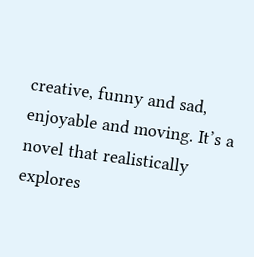creative, funny and sad, enjoyable and moving. It’s a novel that realistically explores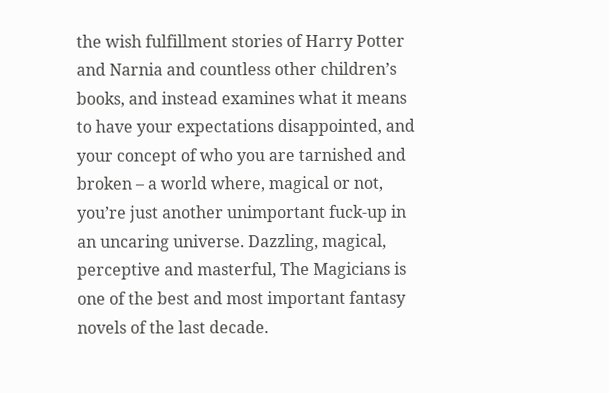the wish fulfillment stories of Harry Potter and Narnia and countless other children’s books, and instead examines what it means to have your expectations disappointed, and your concept of who you are tarnished and broken – a world where, magical or not, you’re just another unimportant fuck-up in an uncaring universe. Dazzling, magical, perceptive and masterful, The Magicians is one of the best and most important fantasy novels of the last decade.